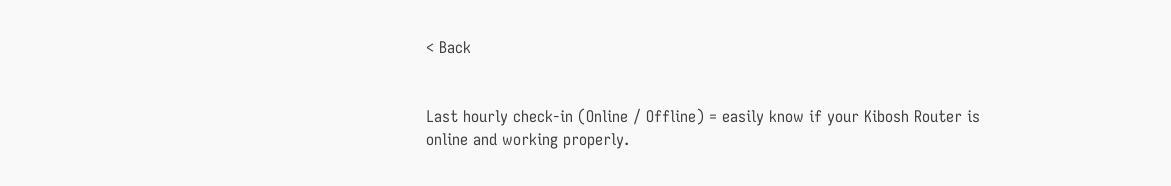< Back


Last hourly check-in (Online / Offline) = easily know if your Kibosh Router is online and working properly.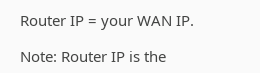Router IP = your WAN IP.

Note: Router IP is the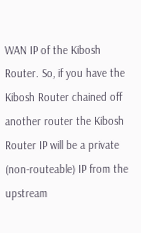WAN IP of the Kibosh Router. So, if you have the Kibosh Router chained off another router the Kibosh Router IP will be a private (non-routeable) IP from the upstream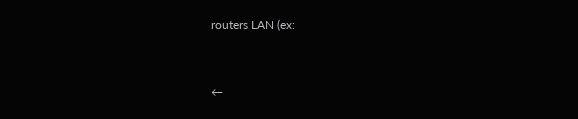routers LAN (ex:


←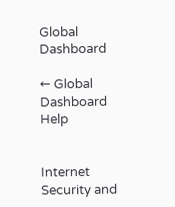Global Dashboard

← Global Dashboard Help


Internet Security and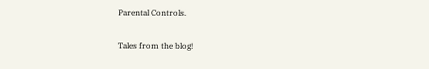Parental Controls.

Tales from the blog!